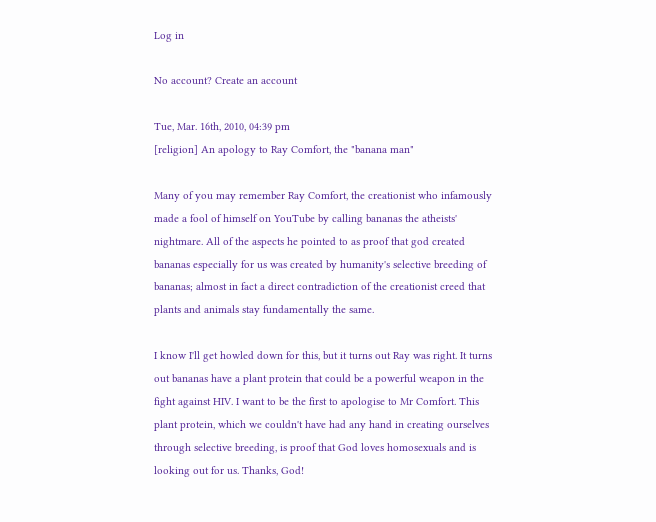Log in

No account? Create an account

Tue, Mar. 16th, 2010, 04:39 pm
[religion] An apology to Ray Comfort, the "banana man"

Many of you may remember Ray Comfort, the creationist who infamously made a fool of himself on YouTube by calling bananas the atheists' nightmare. All of the aspects he pointed to as proof that god created bananas especially for us was created by humanity's selective breeding of bananas; almost in fact a direct contradiction of the creationist creed that plants and animals stay fundamentally the same.

I know I'll get howled down for this, but it turns out Ray was right. It turns out bananas have a plant protein that could be a powerful weapon in the fight against HIV. I want to be the first to apologise to Mr Comfort. This plant protein, which we couldn't have had any hand in creating ourselves through selective breeding, is proof that God loves homosexuals and is looking out for us. Thanks, God!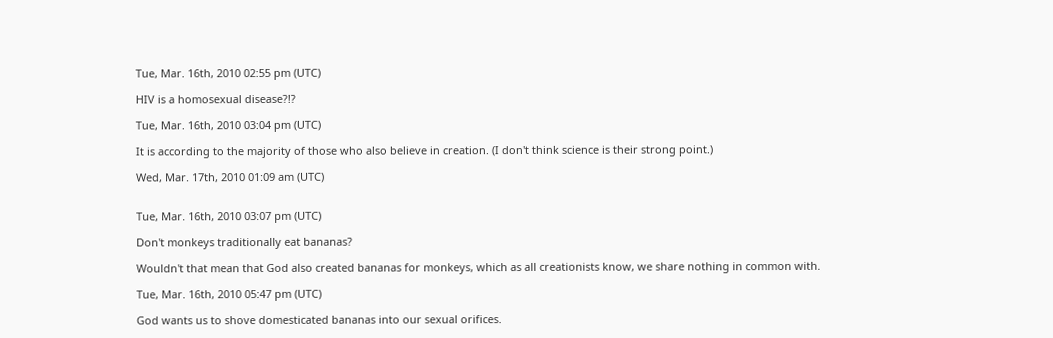Tue, Mar. 16th, 2010 02:55 pm (UTC)

HIV is a homosexual disease?!?

Tue, Mar. 16th, 2010 03:04 pm (UTC)

It is according to the majority of those who also believe in creation. (I don't think science is their strong point.)

Wed, Mar. 17th, 2010 01:09 am (UTC)


Tue, Mar. 16th, 2010 03:07 pm (UTC)

Don't monkeys traditionally eat bananas?

Wouldn't that mean that God also created bananas for monkeys, which as all creationists know, we share nothing in common with.

Tue, Mar. 16th, 2010 05:47 pm (UTC)

God wants us to shove domesticated bananas into our sexual orifices.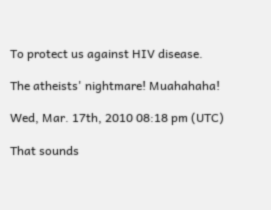To protect us against HIV disease.

The atheists' nightmare! Muahahaha!

Wed, Mar. 17th, 2010 08:18 pm (UTC)

That sounds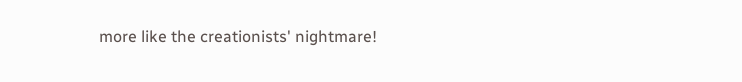more like the creationists' nightmare!